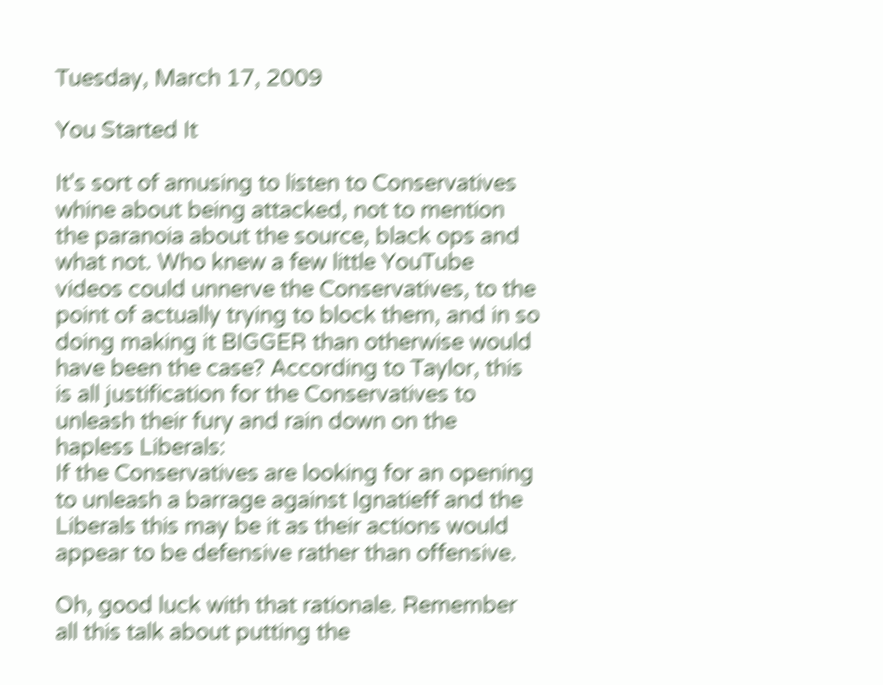Tuesday, March 17, 2009

You Started It

It's sort of amusing to listen to Conservatives whine about being attacked, not to mention the paranoia about the source, black ops and what not. Who knew a few little YouTube videos could unnerve the Conservatives, to the point of actually trying to block them, and in so doing making it BIGGER than otherwise would have been the case? According to Taylor, this is all justification for the Conservatives to unleash their fury and rain down on the hapless Liberals:
If the Conservatives are looking for an opening to unleash a barrage against Ignatieff and the Liberals this may be it as their actions would appear to be defensive rather than offensive.

Oh, good luck with that rationale. Remember all this talk about putting the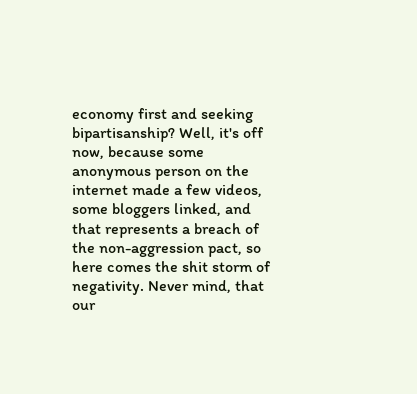economy first and seeking bipartisanship? Well, it's off now, because some anonymous person on the internet made a few videos, some bloggers linked, and that represents a breach of the non-aggression pact, so here comes the shit storm of negativity. Never mind, that our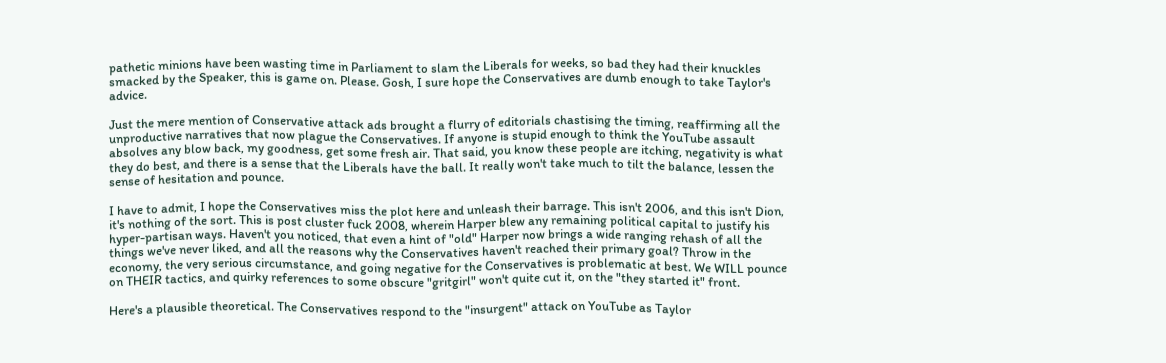pathetic minions have been wasting time in Parliament to slam the Liberals for weeks, so bad they had their knuckles smacked by the Speaker, this is game on. Please. Gosh, I sure hope the Conservatives are dumb enough to take Taylor's advice.

Just the mere mention of Conservative attack ads brought a flurry of editorials chastising the timing, reaffirming all the unproductive narratives that now plague the Conservatives. If anyone is stupid enough to think the YouTube assault absolves any blow back, my goodness, get some fresh air. That said, you know these people are itching, negativity is what they do best, and there is a sense that the Liberals have the ball. It really won't take much to tilt the balance, lessen the sense of hesitation and pounce.

I have to admit, I hope the Conservatives miss the plot here and unleash their barrage. This isn't 2006, and this isn't Dion, it's nothing of the sort. This is post cluster fuck 2008, wherein Harper blew any remaining political capital to justify his hyper-partisan ways. Haven't you noticed, that even a hint of "old" Harper now brings a wide ranging rehash of all the things we've never liked, and all the reasons why the Conservatives haven't reached their primary goal? Throw in the economy, the very serious circumstance, and going negative for the Conservatives is problematic at best. We WILL pounce on THEIR tactics, and quirky references to some obscure "gritgirl" won't quite cut it, on the "they started it" front.

Here's a plausible theoretical. The Conservatives respond to the "insurgent" attack on YouTube as Taylor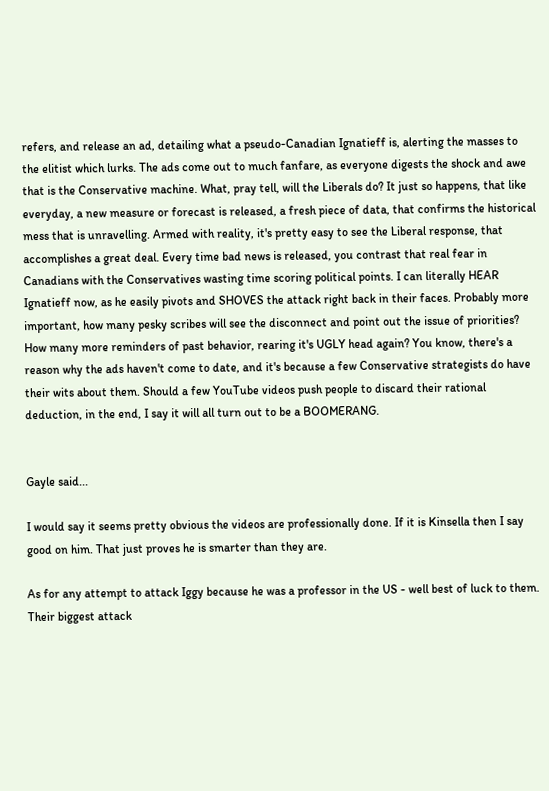refers, and release an ad, detailing what a pseudo-Canadian Ignatieff is, alerting the masses to the elitist which lurks. The ads come out to much fanfare, as everyone digests the shock and awe that is the Conservative machine. What, pray tell, will the Liberals do? It just so happens, that like everyday, a new measure or forecast is released, a fresh piece of data, that confirms the historical mess that is unravelling. Armed with reality, it's pretty easy to see the Liberal response, that accomplishes a great deal. Every time bad news is released, you contrast that real fear in Canadians with the Conservatives wasting time scoring political points. I can literally HEAR Ignatieff now, as he easily pivots and SHOVES the attack right back in their faces. Probably more important, how many pesky scribes will see the disconnect and point out the issue of priorities? How many more reminders of past behavior, rearing it's UGLY head again? You know, there's a reason why the ads haven't come to date, and it's because a few Conservative strategists do have their wits about them. Should a few YouTube videos push people to discard their rational deduction, in the end, I say it will all turn out to be a BOOMERANG.


Gayle said...

I would say it seems pretty obvious the videos are professionally done. If it is Kinsella then I say good on him. That just proves he is smarter than they are.

As for any attempt to attack Iggy because he was a professor in the US - well best of luck to them. Their biggest attack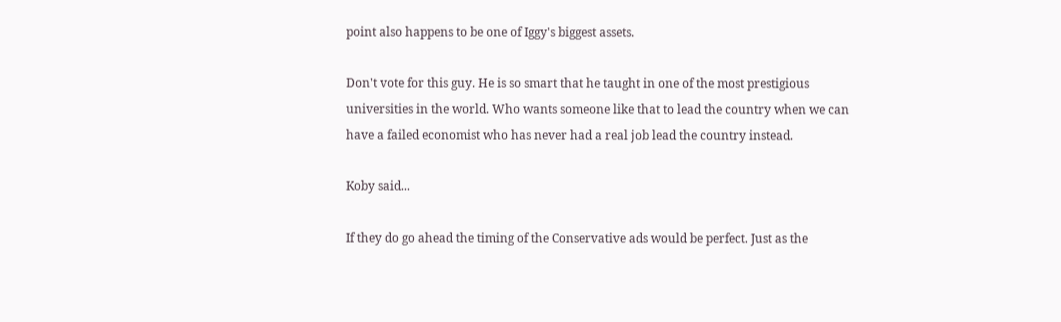point also happens to be one of Iggy's biggest assets.

Don't vote for this guy. He is so smart that he taught in one of the most prestigious universities in the world. Who wants someone like that to lead the country when we can have a failed economist who has never had a real job lead the country instead.

Koby said...

If they do go ahead the timing of the Conservative ads would be perfect. Just as the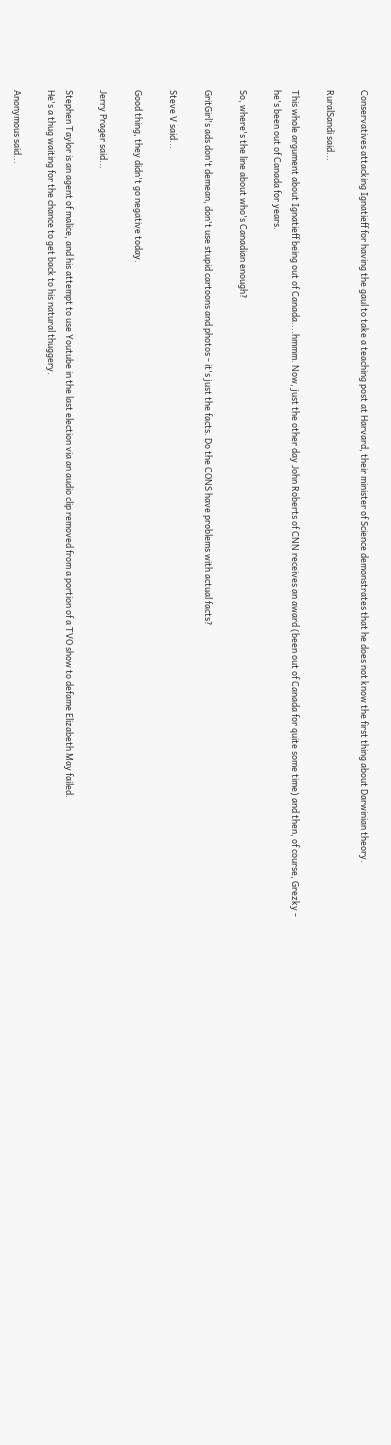Conservatives attacking Ignatieff for having the gaul to take a teaching post at Harvard, their minister of Science demonstrates that he does not know the first thing about Darwinian theory.

RuralSandi said...

This whole argument about Ignatieff being out of Canada....hmmm. Now, just the other day John Roberts of CNN receives an award (been out of Canada for quite some time) and then, of course, Grezky - he's been out of Canada for years.

So, where's the line about who's Canadian enough?

GritGirl's ads don't demean, don't use stupid cartoons and photos - it's just the facts. Do the CONS have problems with actual facts?

Steve V said...

Good thing, they didn't go negative today.

Jerry Prager said...

Stephen Taylor is an agent of malice, and his attempt to use Youtube in the last election via an audio clip removed from a portion of a TVO show to defame Elizabeth May failed.
He's a thug waiting for the chance to get back to his natural thuggery.

Anonymous said...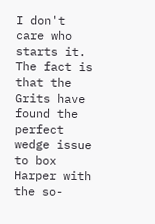I don't care who starts it. The fact is that the Grits have found the perfect wedge issue to box Harper with the so-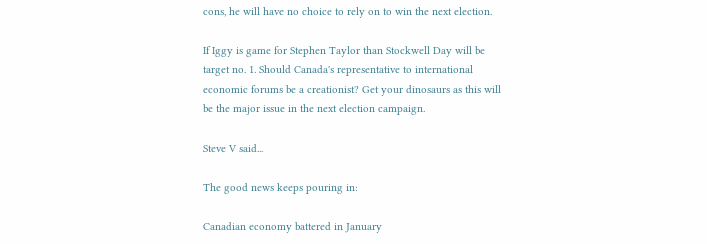cons, he will have no choice to rely on to win the next election.

If Iggy is game for Stephen Taylor than Stockwell Day will be target no. 1. Should Canada's representative to international economic forums be a creationist? Get your dinosaurs as this will be the major issue in the next election campaign.

Steve V said...

The good news keeps pouring in:

Canadian economy battered in January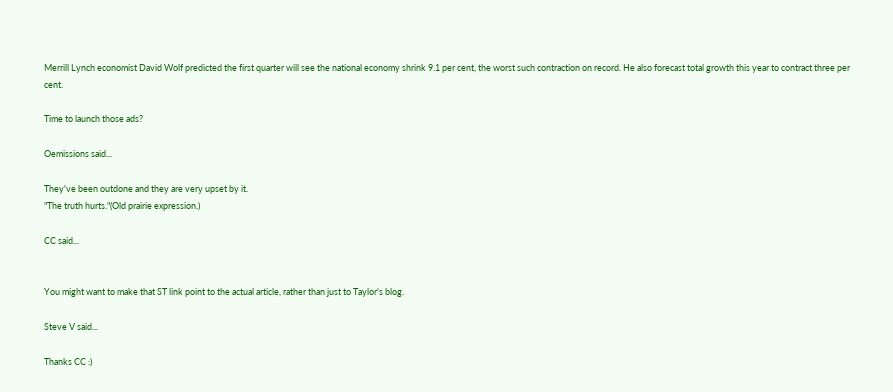Merrill Lynch economist David Wolf predicted the first quarter will see the national economy shrink 9.1 per cent, the worst such contraction on record. He also forecast total growth this year to contract three per cent.

Time to launch those ads?

Oemissions said...

They've been outdone and they are very upset by it.
"The truth hurts."(Old prairie expression.)

CC said...


You might want to make that ST link point to the actual article, rather than just to Taylor's blog.

Steve V said...

Thanks CC :)